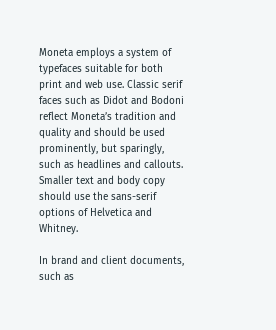Moneta employs a system of typefaces suitable for both print and web use. Classic serif faces such as Didot and Bodoni reflect Moneta’s tradition and quality and should be used prominently, but sparingly, such as headlines and callouts. Smaller text and body copy should use the sans-serif options of Helvetica and Whitney.

In brand and client documents, such as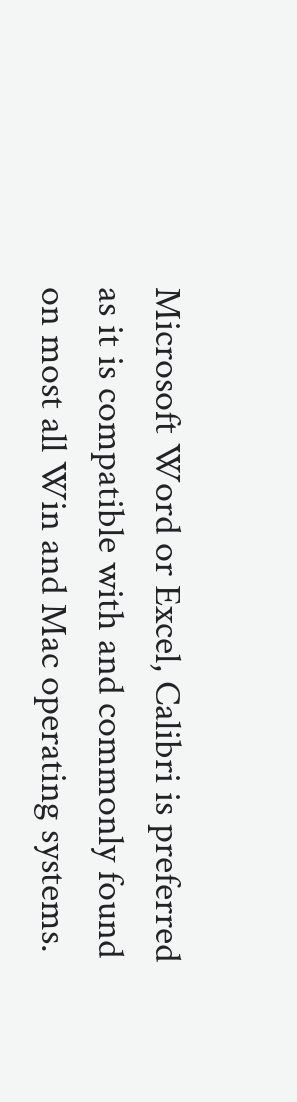Microsoft Word or Excel, Calibri is preferred as it is compatible with and commonly found on most all Win and Mac operating systems.